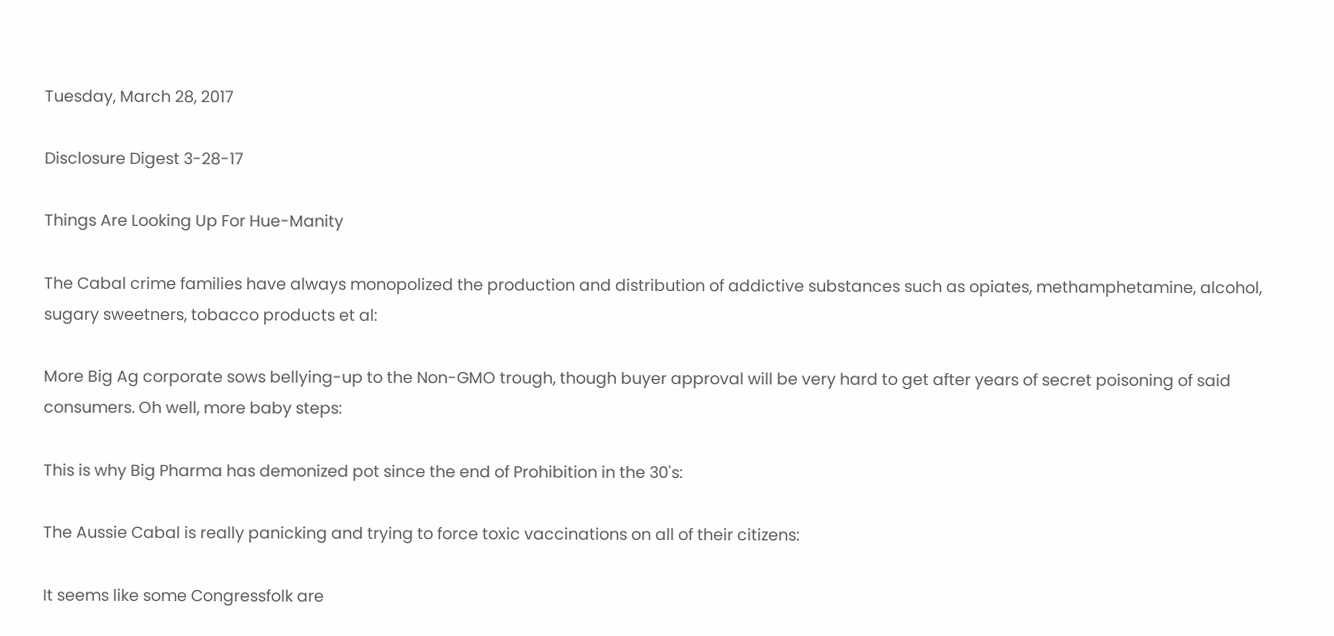Tuesday, March 28, 2017

Disclosure Digest 3-28-17

Things Are Looking Up For Hue-Manity

The Cabal crime families have always monopolized the production and distribution of addictive substances such as opiates, methamphetamine, alcohol, sugary sweetners, tobacco products et al:

More Big Ag corporate sows bellying-up to the Non-GMO trough, though buyer approval will be very hard to get after years of secret poisoning of said consumers. Oh well, more baby steps:

This is why Big Pharma has demonized pot since the end of Prohibition in the 30's:

The Aussie Cabal is really panicking and trying to force toxic vaccinations on all of their citizens:

It seems like some Congressfolk are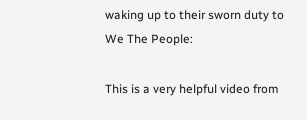waking up to their sworn duty to We The People:

This is a very helpful video from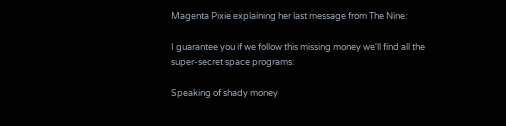Magenta Pixie explaining her last message from The Nine:

I guarantee you if we follow this missing money we'll find all the super-secret space programs:

Speaking of shady money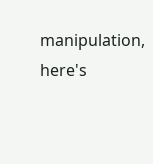manipulation, here's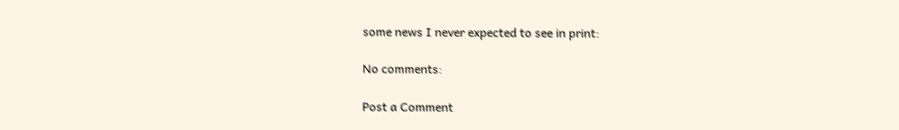some news I never expected to see in print:

No comments:

Post a Comment